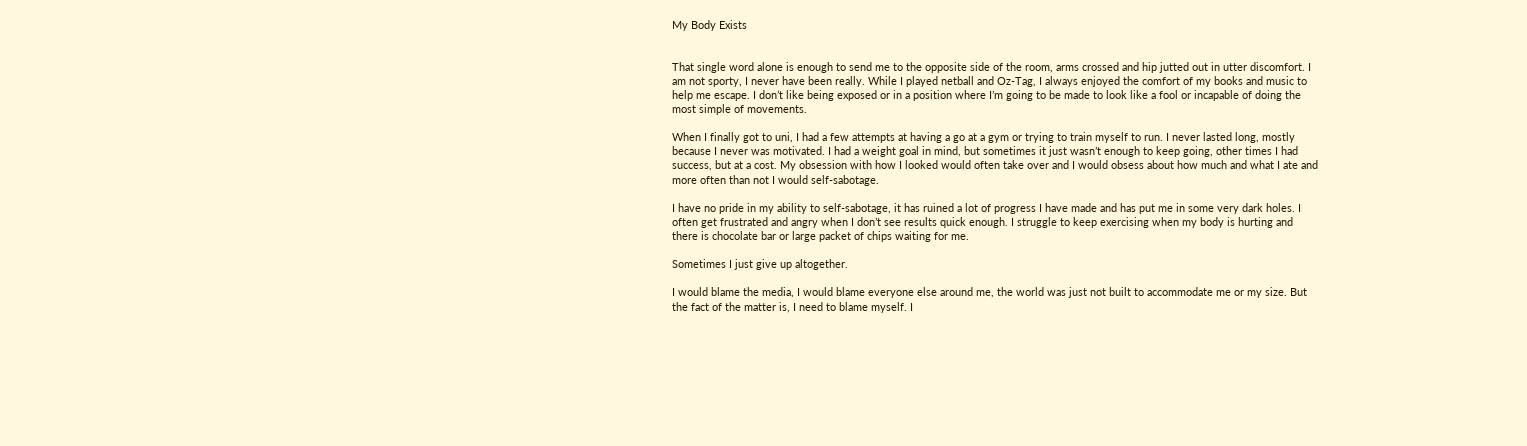My Body Exists


That single word alone is enough to send me to the opposite side of the room, arms crossed and hip jutted out in utter discomfort. I am not sporty, I never have been really. While I played netball and Oz-Tag, I always enjoyed the comfort of my books and music to help me escape. I don’t like being exposed or in a position where I’m going to be made to look like a fool or incapable of doing the most simple of movements.

When I finally got to uni, I had a few attempts at having a go at a gym or trying to train myself to run. I never lasted long, mostly because I never was motivated. I had a weight goal in mind, but sometimes it just wasn’t enough to keep going, other times I had success, but at a cost. My obsession with how I looked would often take over and I would obsess about how much and what I ate and more often than not I would self-sabotage.

I have no pride in my ability to self-sabotage, it has ruined a lot of progress I have made and has put me in some very dark holes. I often get frustrated and angry when I don’t see results quick enough. I struggle to keep exercising when my body is hurting and there is chocolate bar or large packet of chips waiting for me.

Sometimes I just give up altogether.

I would blame the media, I would blame everyone else around me, the world was just not built to accommodate me or my size. But the fact of the matter is, I need to blame myself. I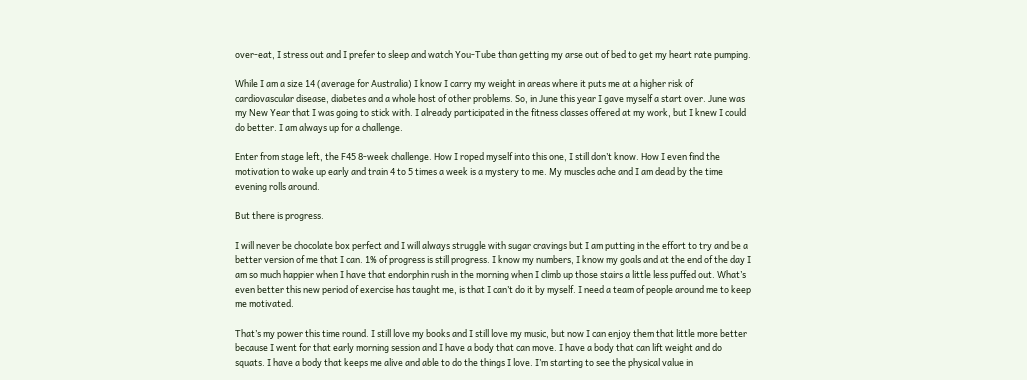over-eat, I stress out and I prefer to sleep and watch You-Tube than getting my arse out of bed to get my heart rate pumping.

While I am a size 14 (average for Australia) I know I carry my weight in areas where it puts me at a higher risk of cardiovascular disease, diabetes and a whole host of other problems. So, in June this year I gave myself a start over. June was my New Year that I was going to stick with. I already participated in the fitness classes offered at my work, but I knew I could do better. I am always up for a challenge.

Enter from stage left, the F45 8-week challenge. How I roped myself into this one, I still don’t know. How I even find the motivation to wake up early and train 4 to 5 times a week is a mystery to me. My muscles ache and I am dead by the time evening rolls around.

But there is progress.

I will never be chocolate box perfect and I will always struggle with sugar cravings but I am putting in the effort to try and be a better version of me that I can. 1% of progress is still progress. I know my numbers, I know my goals and at the end of the day I am so much happier when I have that endorphin rush in the morning when I climb up those stairs a little less puffed out. What’s even better this new period of exercise has taught me, is that I can’t do it by myself. I need a team of people around me to keep me motivated.

That’s my power this time round. I still love my books and I still love my music, but now I can enjoy them that little more better because I went for that early morning session and I have a body that can move. I have a body that can lift weight and do squats. I have a body that keeps me alive and able to do the things I love. I’m starting to see the physical value in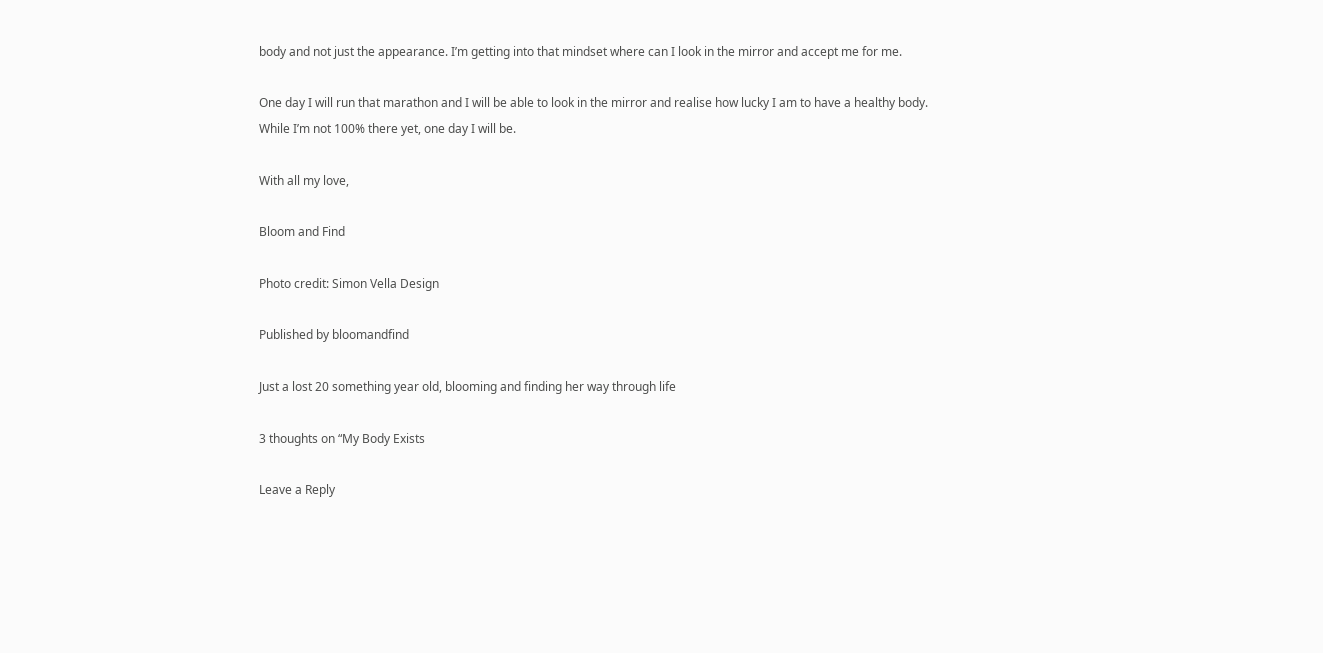body and not just the appearance. I’m getting into that mindset where can I look in the mirror and accept me for me.

One day I will run that marathon and I will be able to look in the mirror and realise how lucky I am to have a healthy body. While I’m not 100% there yet, one day I will be.

With all my love,

Bloom and Find

Photo credit: Simon Vella Design

Published by bloomandfind

Just a lost 20 something year old, blooming and finding her way through life

3 thoughts on “My Body Exists

Leave a Reply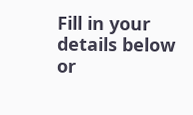Fill in your details below or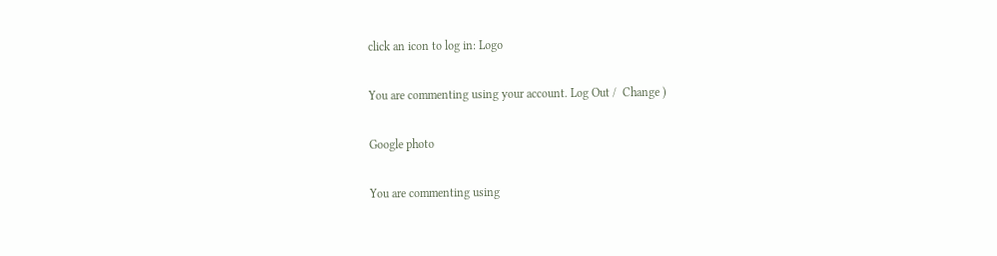click an icon to log in: Logo

You are commenting using your account. Log Out /  Change )

Google photo

You are commenting using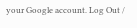your Google account. Log Out /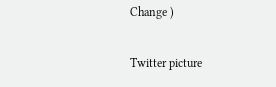Change )

Twitter picture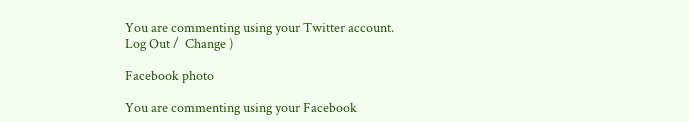You are commenting using your Twitter account. Log Out /  Change )

Facebook photo

You are commenting using your Facebook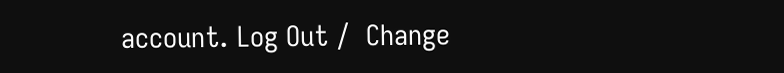account. Log Out /  Change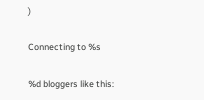)

Connecting to %s

%d bloggers like this: